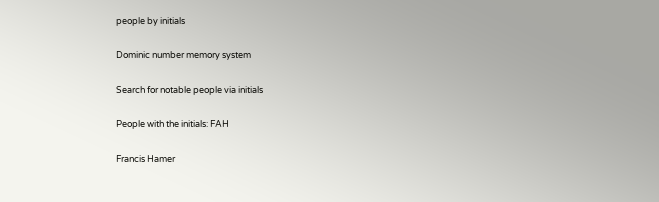people by initials

Dominic number memory system

Search for notable people via initials

People with the initials: FAH

Francis Hamer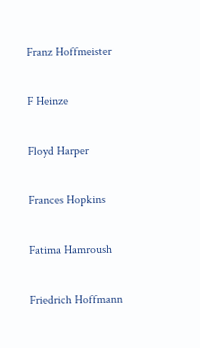Franz Hoffmeister

F Heinze

Floyd Harper

Frances Hopkins

Fatima Hamroush

Friedrich Hoffmann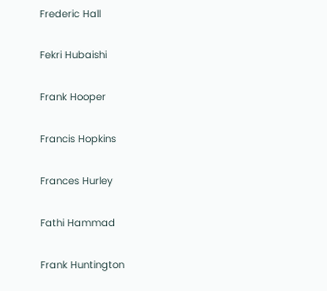Frederic Hall

Fekri Hubaishi

Frank Hooper

Francis Hopkins

Frances Hurley

Fathi Hammad

Frank Huntington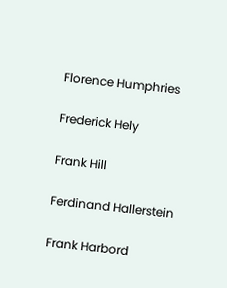Florence Humphries

Frederick Hely

Frank Hill

Ferdinand Hallerstein

Frank Harbord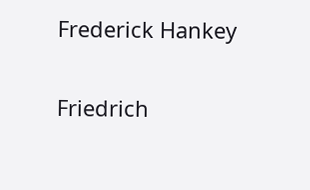Frederick Hankey

Friedrich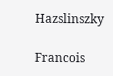Hazslinszky

Francois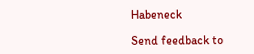Habeneck

Send feedback to